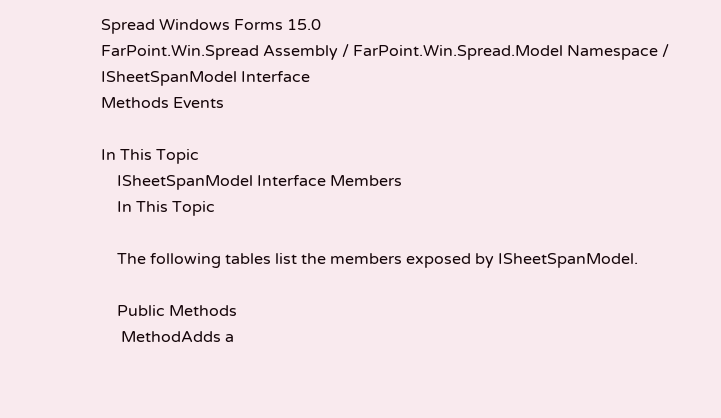Spread Windows Forms 15.0
FarPoint.Win.Spread Assembly / FarPoint.Win.Spread.Model Namespace / ISheetSpanModel Interface
Methods Events

In This Topic
    ISheetSpanModel Interface Members
    In This Topic

    The following tables list the members exposed by ISheetSpanModel.

    Public Methods
     MethodAdds a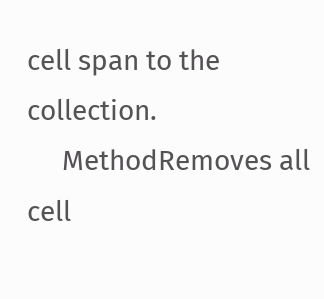cell span to the collection.
     MethodRemoves all cell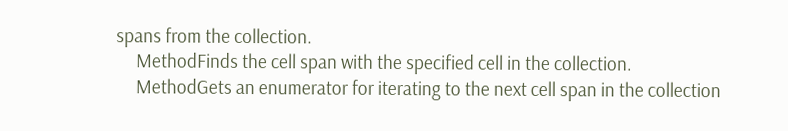spans from the collection.
     MethodFinds the cell span with the specified cell in the collection.
     MethodGets an enumerator for iterating to the next cell span in the collection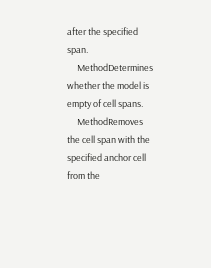after the specified span.
     MethodDetermines whether the model is empty of cell spans.
     MethodRemoves the cell span with the specified anchor cell from the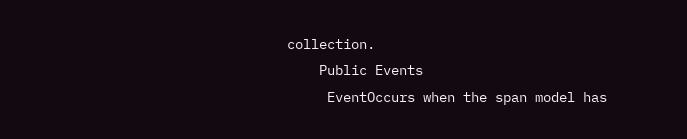collection.
    Public Events
     EventOccurs when the span model has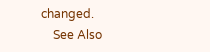changed.
    See Also